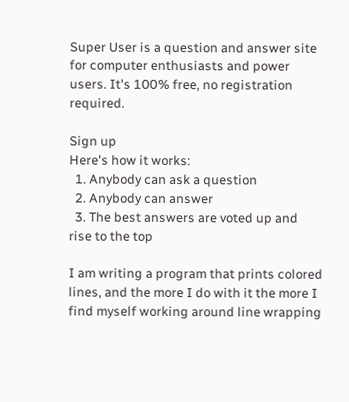Super User is a question and answer site for computer enthusiasts and power users. It's 100% free, no registration required.

Sign up
Here's how it works:
  1. Anybody can ask a question
  2. Anybody can answer
  3. The best answers are voted up and rise to the top

I am writing a program that prints colored lines, and the more I do with it the more I find myself working around line wrapping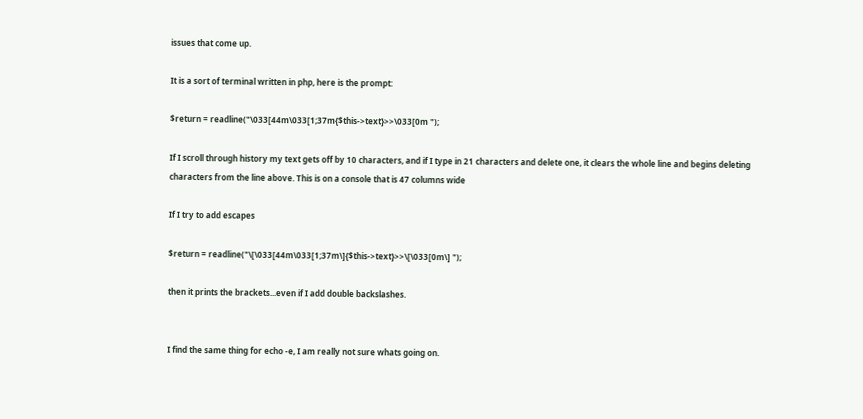issues that come up.

It is a sort of terminal written in php, here is the prompt:

$return = readline("\033[44m\033[1;37m{$this->text}>>\033[0m ");

If I scroll through history my text gets off by 10 characters, and if I type in 21 characters and delete one, it clears the whole line and begins deleting characters from the line above. This is on a console that is 47 columns wide

If I try to add escapes

$return = readline("\[\033[44m\033[1;37m\]{$this->text}>>\[\033[0m\] ");

then it prints the brackets...even if I add double backslashes.


I find the same thing for echo -e, I am really not sure whats going on.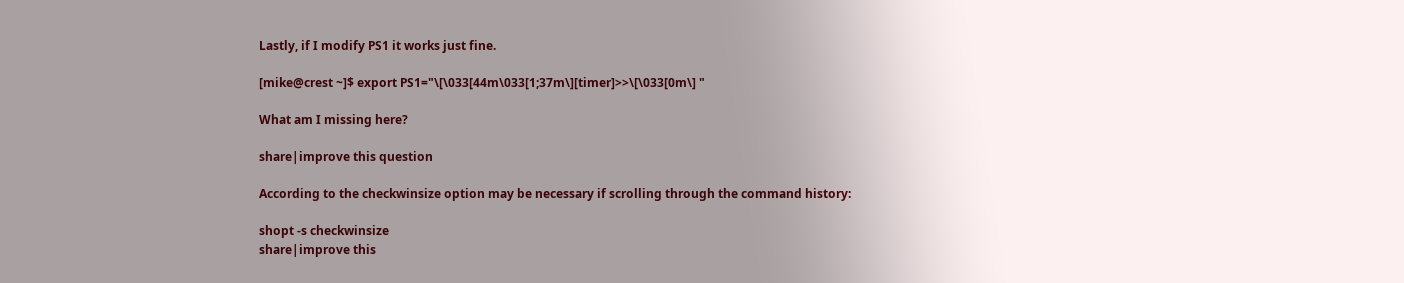Lastly, if I modify PS1 it works just fine.

[mike@crest ~]$ export PS1="\[\033[44m\033[1;37m\][timer]>>\[\033[0m\] "

What am I missing here?

share|improve this question

According to the checkwinsize option may be necessary if scrolling through the command history:

shopt -s checkwinsize
share|improve this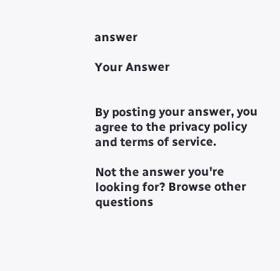answer

Your Answer


By posting your answer, you agree to the privacy policy and terms of service.

Not the answer you're looking for? Browse other questions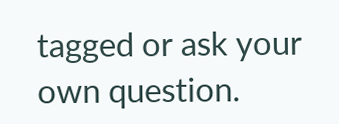tagged or ask your own question.